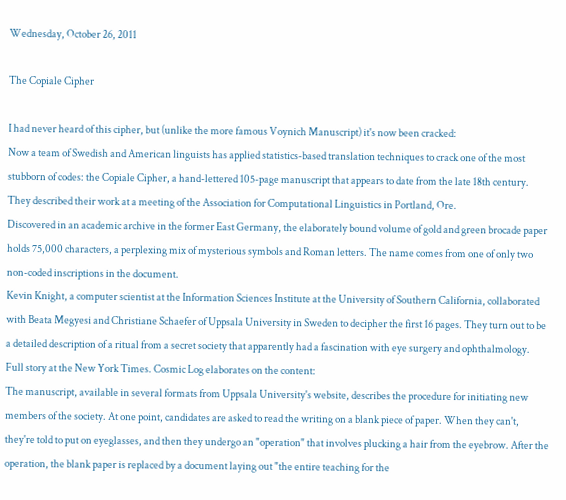Wednesday, October 26, 2011

The Copiale Cipher

I had never heard of this cipher, but (unlike the more famous Voynich Manuscript) it's now been cracked:
Now a team of Swedish and American linguists has applied statistics-based translation techniques to crack one of the most stubborn of codes: the Copiale Cipher, a hand-lettered 105-page manuscript that appears to date from the late 18th century. They described their work at a meeting of the Association for Computational Linguistics in Portland, Ore.
Discovered in an academic archive in the former East Germany, the elaborately bound volume of gold and green brocade paper holds 75,000 characters, a perplexing mix of mysterious symbols and Roman letters. The name comes from one of only two non-coded inscriptions in the document.
Kevin Knight, a computer scientist at the Information Sciences Institute at the University of Southern California, collaborated with Beata Megyesi and Christiane Schaefer of Uppsala University in Sweden to decipher the first 16 pages. They turn out to be a detailed description of a ritual from a secret society that apparently had a fascination with eye surgery and ophthalmology.
Full story at the New York Times. Cosmic Log elaborates on the content:
The manuscript, available in several formats from Uppsala University's website, describes the procedure for initiating new members of the society. At one point, candidates are asked to read the writing on a blank piece of paper. When they can't, they're told to put on eyeglasses, and then they undergo an "operation" that involves plucking a hair from the eyebrow. After the operation, the blank paper is replaced by a document laying out "the entire teaching for the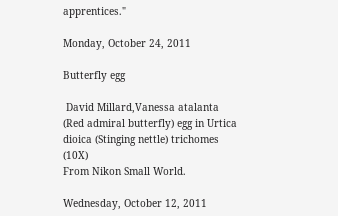apprentices."

Monday, October 24, 2011

Butterfly egg

 David Millard,Vanessa atalanta (Red admiral butterfly) egg in Urtica dioica (Stinging nettle) trichomes (10X)
From Nikon Small World.

Wednesday, October 12, 2011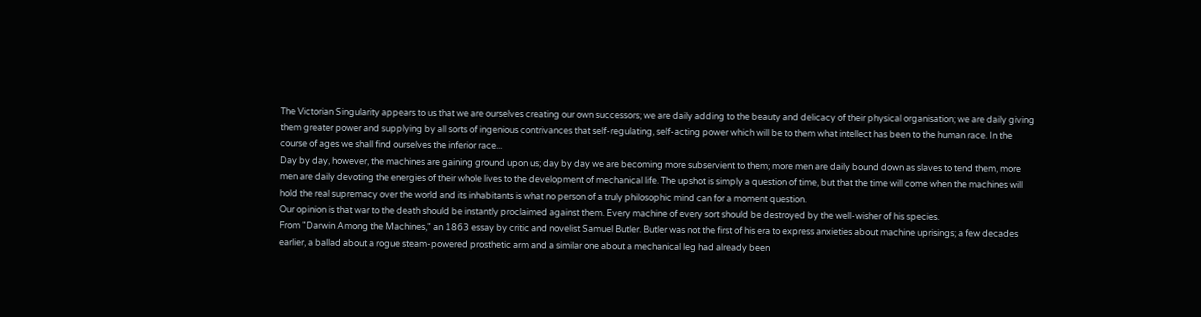The Victorian Singularity appears to us that we are ourselves creating our own successors; we are daily adding to the beauty and delicacy of their physical organisation; we are daily giving them greater power and supplying by all sorts of ingenious contrivances that self-regulating, self-acting power which will be to them what intellect has been to the human race. In the course of ages we shall find ourselves the inferior race...
Day by day, however, the machines are gaining ground upon us; day by day we are becoming more subservient to them; more men are daily bound down as slaves to tend them, more men are daily devoting the energies of their whole lives to the development of mechanical life. The upshot is simply a question of time, but that the time will come when the machines will hold the real supremacy over the world and its inhabitants is what no person of a truly philosophic mind can for a moment question.
Our opinion is that war to the death should be instantly proclaimed against them. Every machine of every sort should be destroyed by the well-wisher of his species.
From "Darwin Among the Machines," an 1863 essay by critic and novelist Samuel Butler. Butler was not the first of his era to express anxieties about machine uprisings; a few decades earlier, a ballad about a rogue steam-powered prosthetic arm and a similar one about a mechanical leg had already been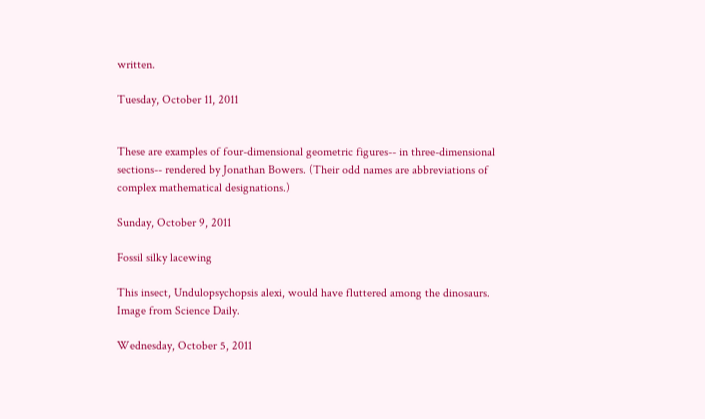written.

Tuesday, October 11, 2011


These are examples of four-dimensional geometric figures-- in three-dimensional sections-- rendered by Jonathan Bowers. (Their odd names are abbreviations of complex mathematical designations.)

Sunday, October 9, 2011

Fossil silky lacewing

This insect, Undulopsychopsis alexi, would have fluttered among the dinosaurs.
Image from Science Daily.

Wednesday, October 5, 2011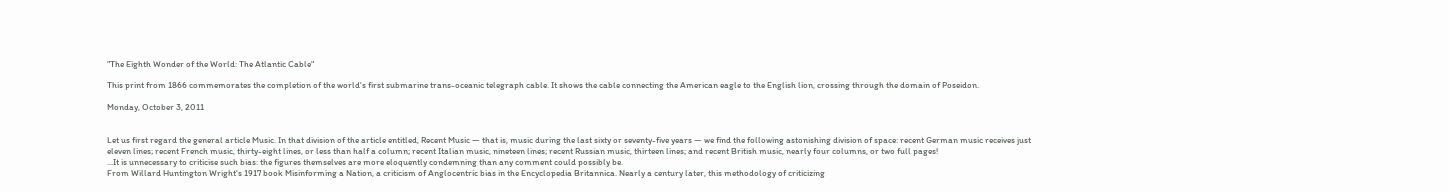"The Eighth Wonder of the World: The Atlantic Cable"

This print from 1866 commemorates the completion of the world's first submarine trans-oceanic telegraph cable. It shows the cable connecting the American eagle to the English lion, crossing through the domain of Poseidon.

Monday, October 3, 2011


Let us first regard the general article Music. In that division of the article entitled, Recent Music — that is, music during the last sixty or seventy-five years — we find the following astonishing division of space: recent German music receives just eleven lines; recent French music, thirty-eight lines, or less than half a column; recent Italian music, nineteen lines; recent Russian music, thirteen lines; and recent British music, nearly four columns, or two full pages!
...It is unnecessary to criticise such bias: the figures themselves are more eloquently condemning than any comment could possibly be.
From Willard Huntington Wright's 1917 book Misinforming a Nation, a criticism of Anglocentric bias in the Encyclopedia Britannica. Nearly a century later, this methodology of criticizing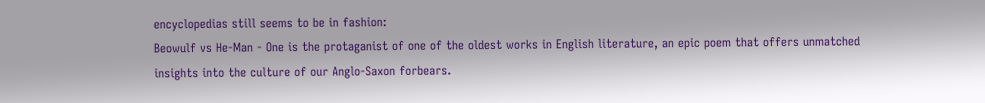encyclopedias still seems to be in fashion:
Beowulf vs He-Man - One is the protaganist of one of the oldest works in English literature, an epic poem that offers unmatched insights into the culture of our Anglo-Saxon forbears.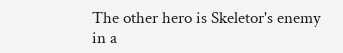The other hero is Skeletor's enemy in a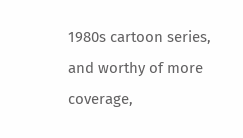1980s cartoon series, and worthy of more coverage,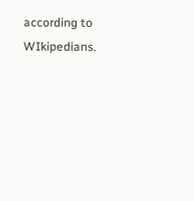according to WIkipedians.